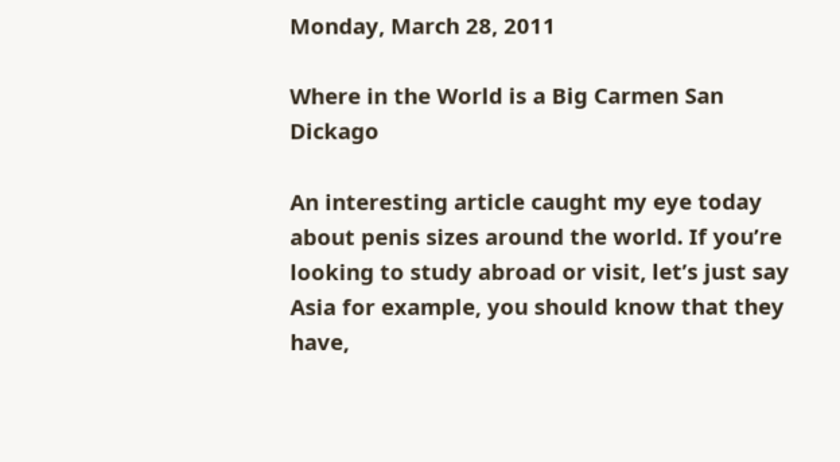Monday, March 28, 2011

Where in the World is a Big Carmen San Dickago

An interesting article caught my eye today about penis sizes around the world. If you’re looking to study abroad or visit, let’s just say Asia for example, you should know that they have,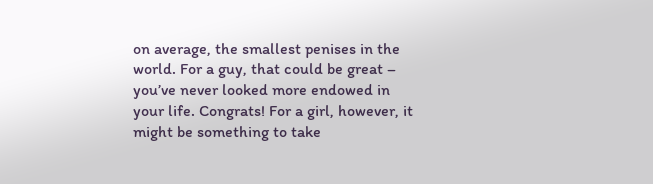on average, the smallest penises in the world. For a guy, that could be great – you’ve never looked more endowed in your life. Congrats! For a girl, however, it might be something to take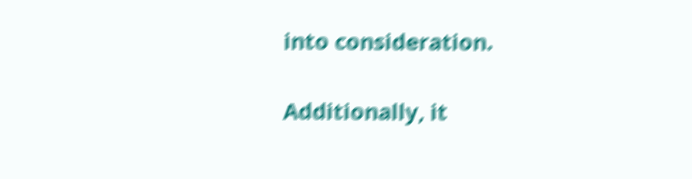into consideration.

Additionally, it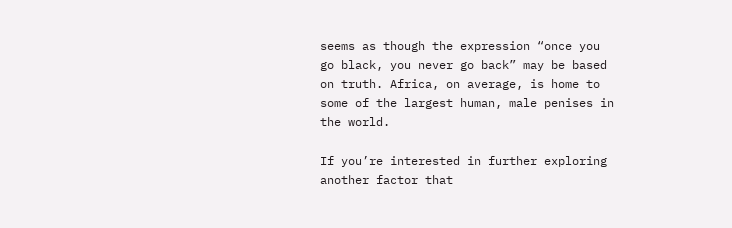seems as though the expression “once you go black, you never go back” may be based on truth. Africa, on average, is home to some of the largest human, male penises in the world.

If you’re interested in further exploring another factor that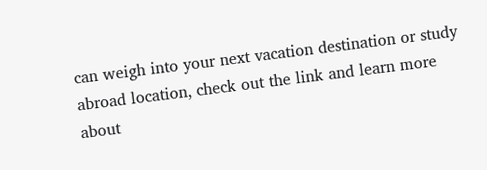can weigh into your next vacation destination or study abroad location, check out the link and learn more about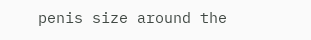penis size around the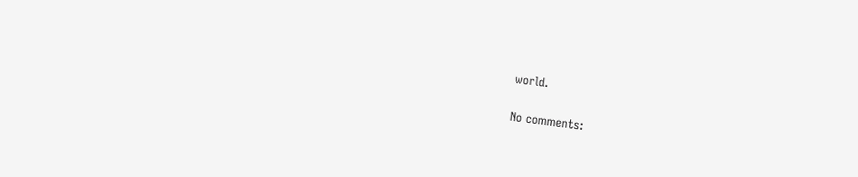world.

No comments: